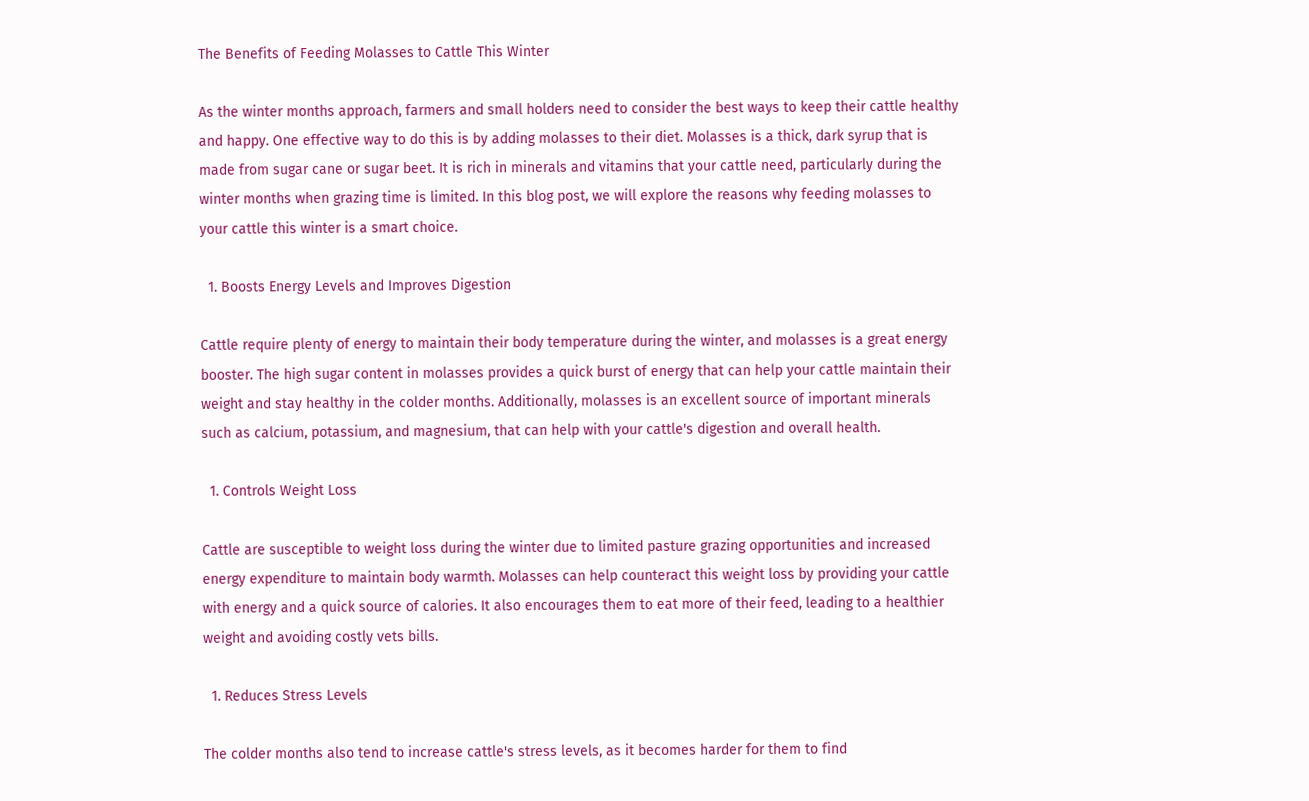The Benefits of Feeding Molasses to Cattle This Winter

As the winter months approach, farmers and small holders need to consider the best ways to keep their cattle healthy and happy. One effective way to do this is by adding molasses to their diet. Molasses is a thick, dark syrup that is made from sugar cane or sugar beet. It is rich in minerals and vitamins that your cattle need, particularly during the winter months when grazing time is limited. In this blog post, we will explore the reasons why feeding molasses to your cattle this winter is a smart choice.

  1. Boosts Energy Levels and Improves Digestion

Cattle require plenty of energy to maintain their body temperature during the winter, and molasses is a great energy booster. The high sugar content in molasses provides a quick burst of energy that can help your cattle maintain their weight and stay healthy in the colder months. Additionally, molasses is an excellent source of important minerals such as calcium, potassium, and magnesium, that can help with your cattle's digestion and overall health.

  1. Controls Weight Loss

Cattle are susceptible to weight loss during the winter due to limited pasture grazing opportunities and increased energy expenditure to maintain body warmth. Molasses can help counteract this weight loss by providing your cattle with energy and a quick source of calories. It also encourages them to eat more of their feed, leading to a healthier weight and avoiding costly vets bills.

  1. Reduces Stress Levels

The colder months also tend to increase cattle's stress levels, as it becomes harder for them to find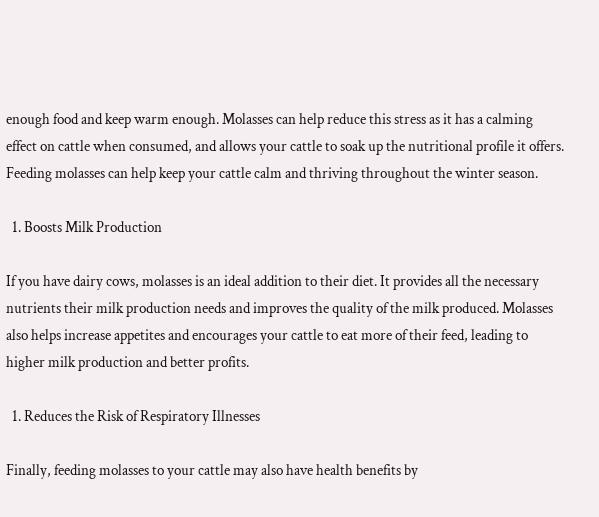enough food and keep warm enough. Molasses can help reduce this stress as it has a calming effect on cattle when consumed, and allows your cattle to soak up the nutritional profile it offers. Feeding molasses can help keep your cattle calm and thriving throughout the winter season.

  1. Boosts Milk Production

If you have dairy cows, molasses is an ideal addition to their diet. It provides all the necessary nutrients their milk production needs and improves the quality of the milk produced. Molasses also helps increase appetites and encourages your cattle to eat more of their feed, leading to higher milk production and better profits.

  1. Reduces the Risk of Respiratory Illnesses

Finally, feeding molasses to your cattle may also have health benefits by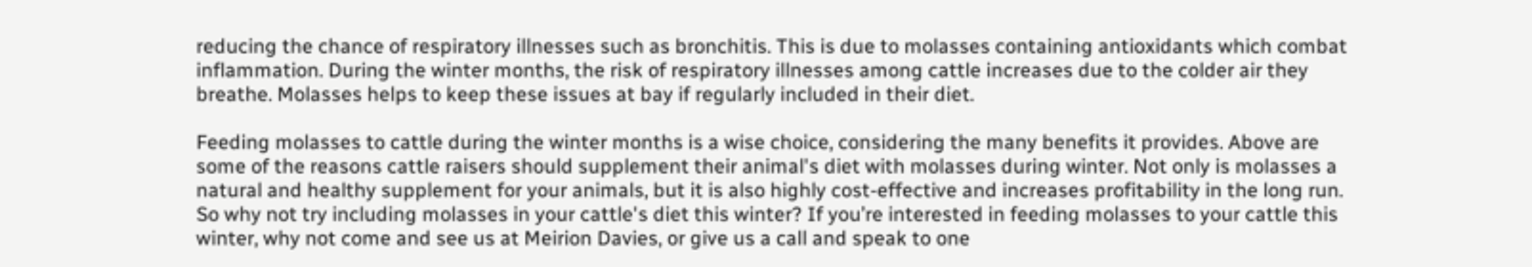reducing the chance of respiratory illnesses such as bronchitis. This is due to molasses containing antioxidants which combat inflammation. During the winter months, the risk of respiratory illnesses among cattle increases due to the colder air they breathe. Molasses helps to keep these issues at bay if regularly included in their diet.

Feeding molasses to cattle during the winter months is a wise choice, considering the many benefits it provides. Above are some of the reasons cattle raisers should supplement their animal's diet with molasses during winter. Not only is molasses a natural and healthy supplement for your animals, but it is also highly cost-effective and increases profitability in the long run. So why not try including molasses in your cattle's diet this winter? If you’re interested in feeding molasses to your cattle this winter, why not come and see us at Meirion Davies, or give us a call and speak to one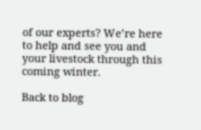of our experts? We’re here to help and see you and your livestock through this coming winter.

Back to blog